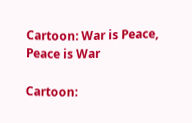Cartoon: War is Peace, Peace is War

Cartoon: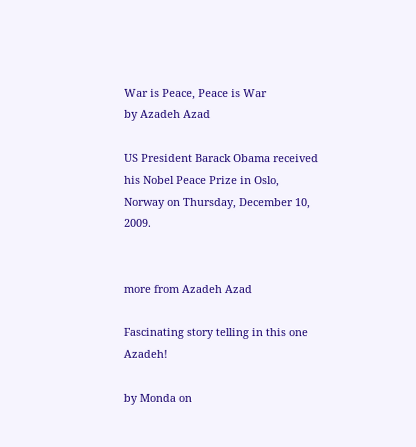War is Peace, Peace is War
by Azadeh Azad

US President Barack Obama received his Nobel Peace Prize in Oslo, Norway on Thursday, December 10, 2009.


more from Azadeh Azad

Fascinating story telling in this one Azadeh!

by Monda on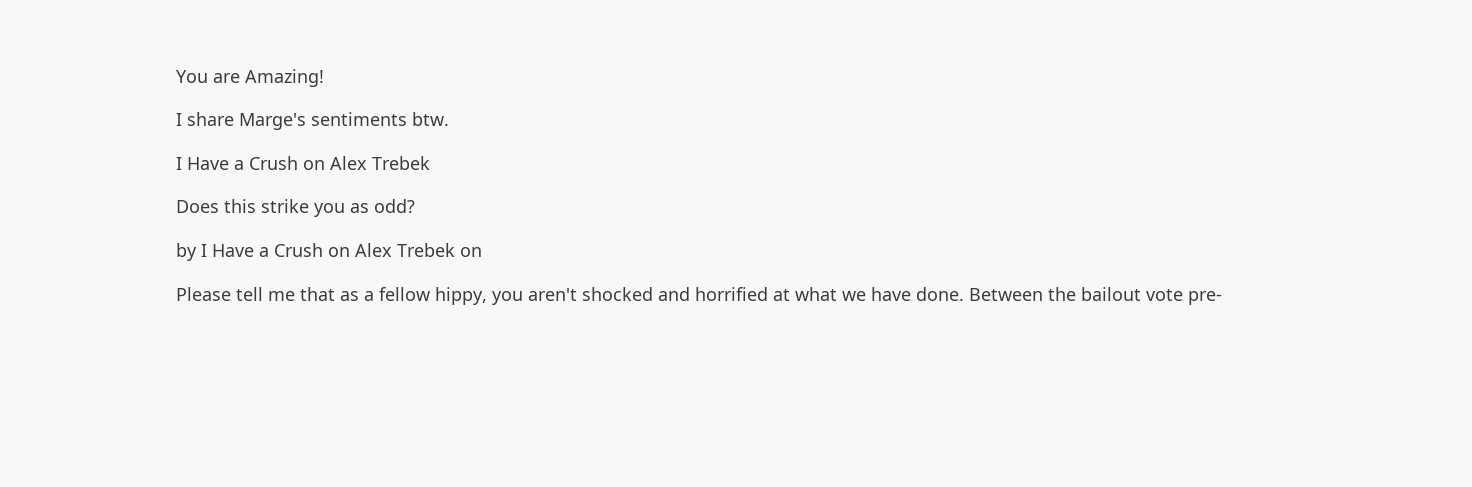You are Amazing!

I share Marge's sentiments btw.

I Have a Crush on Alex Trebek

Does this strike you as odd?

by I Have a Crush on Alex Trebek on

Please tell me that as a fellow hippy, you aren't shocked and horrified at what we have done. Between the bailout vote pre-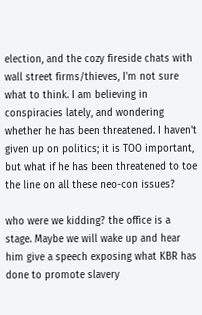election, and the cozy fireside chats with wall street firms/thieves, I'm not sure what to think. I am believing in conspiracies lately, and wondering whether he has been threatened. I haven't given up on politics; it is TOO important, but what if he has been threatened to toe the line on all these neo-con issues?

who were we kidding? the office is a stage. Maybe we will wake up and hear him give a speech exposing what KBR has done to promote slavery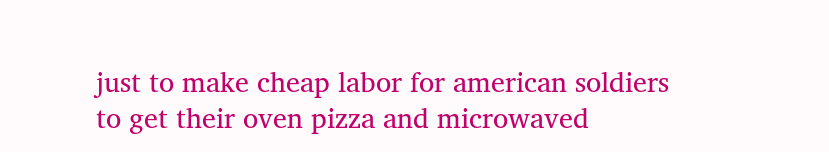just to make cheap labor for american soldiers to get their oven pizza and microwaved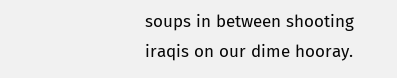soups in between shooting iraqis on our dime hooray.